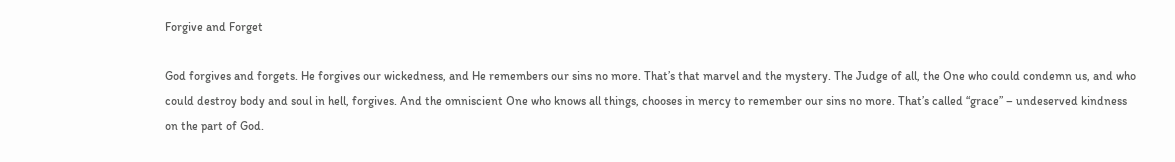Forgive and Forget

God forgives and forgets. He forgives our wickedness, and He remembers our sins no more. That’s that marvel and the mystery. The Judge of all, the One who could condemn us, and who could destroy body and soul in hell, forgives. And the omniscient One who knows all things, chooses in mercy to remember our sins no more. That’s called “grace” – undeserved kindness on the part of God.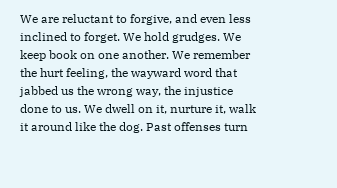We are reluctant to forgive, and even less inclined to forget. We hold grudges. We keep book on one another. We remember the hurt feeling, the wayward word that jabbed us the wrong way, the injustice done to us. We dwell on it, nurture it, walk it around like the dog. Past offenses turn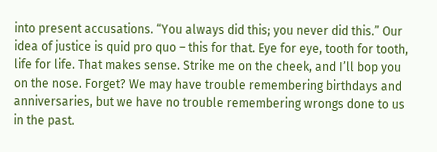into present accusations. “You always did this; you never did this.” Our idea of justice is quid pro quo – this for that. Eye for eye, tooth for tooth, life for life. That makes sense. Strike me on the cheek, and I’ll bop you on the nose. Forget? We may have trouble remembering birthdays and anniversaries, but we have no trouble remembering wrongs done to us in the past.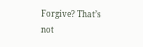Forgive? That’s not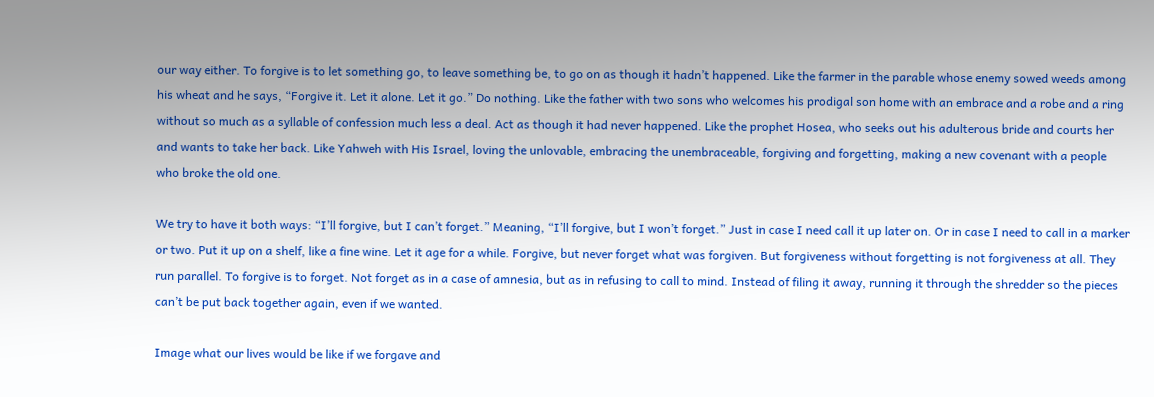our way either. To forgive is to let something go, to leave something be, to go on as though it hadn’t happened. Like the farmer in the parable whose enemy sowed weeds among his wheat and he says, “Forgive it. Let it alone. Let it go.” Do nothing. Like the father with two sons who welcomes his prodigal son home with an embrace and a robe and a ring without so much as a syllable of confession much less a deal. Act as though it had never happened. Like the prophet Hosea, who seeks out his adulterous bride and courts her and wants to take her back. Like Yahweh with His Israel, loving the unlovable, embracing the unembraceable, forgiving and forgetting, making a new covenant with a people who broke the old one.

We try to have it both ways: “I’ll forgive, but I can’t forget.” Meaning, “I’ll forgive, but I won’t forget.” Just in case I need call it up later on. Or in case I need to call in a marker or two. Put it up on a shelf, like a fine wine. Let it age for a while. Forgive, but never forget what was forgiven. But forgiveness without forgetting is not forgiveness at all. They run parallel. To forgive is to forget. Not forget as in a case of amnesia, but as in refusing to call to mind. Instead of filing it away, running it through the shredder so the pieces can’t be put back together again, even if we wanted.

Image what our lives would be like if we forgave and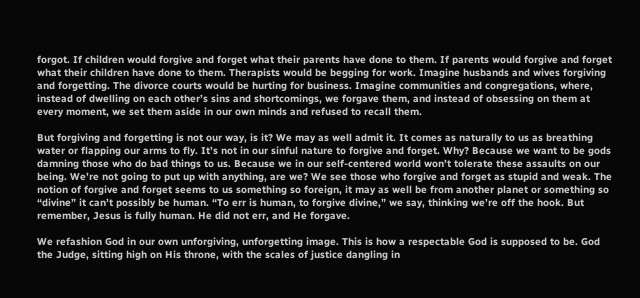forgot. If children would forgive and forget what their parents have done to them. If parents would forgive and forget what their children have done to them. Therapists would be begging for work. Imagine husbands and wives forgiving and forgetting. The divorce courts would be hurting for business. Imagine communities and congregations, where, instead of dwelling on each other’s sins and shortcomings, we forgave them, and instead of obsessing on them at every moment, we set them aside in our own minds and refused to recall them.

But forgiving and forgetting is not our way, is it? We may as well admit it. It comes as naturally to us as breathing water or flapping our arms to fly. It’s not in our sinful nature to forgive and forget. Why? Because we want to be gods damning those who do bad things to us. Because we in our self-centered world won’t tolerate these assaults on our being. We’re not going to put up with anything, are we? We see those who forgive and forget as stupid and weak. The notion of forgive and forget seems to us something so foreign, it may as well be from another planet or something so “divine” it can’t possibly be human. “To err is human, to forgive divine,” we say, thinking we’re off the hook. But remember, Jesus is fully human. He did not err, and He forgave.

We refashion God in our own unforgiving, unforgetting image. This is how a respectable God is supposed to be. God the Judge, sitting high on His throne, with the scales of justice dangling in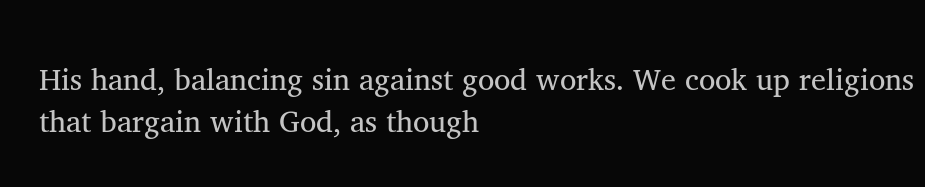His hand, balancing sin against good works. We cook up religions that bargain with God, as though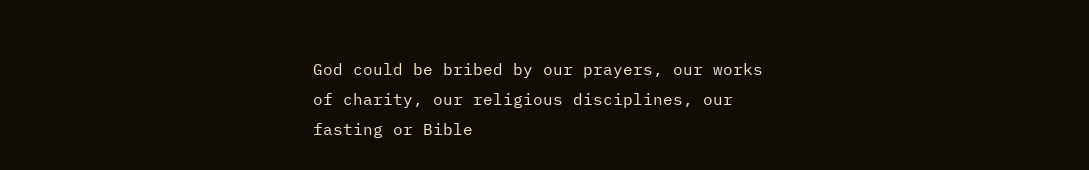God could be bribed by our prayers, our works of charity, our religious disciplines, our fasting or Bible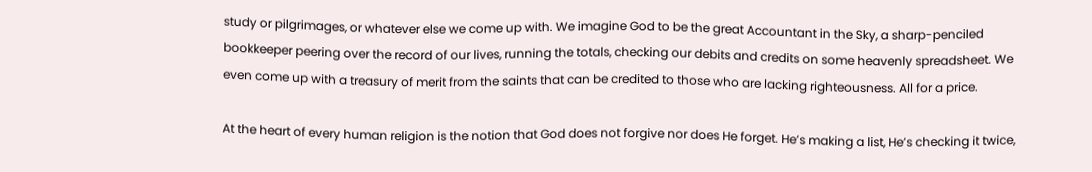study or pilgrimages, or whatever else we come up with. We imagine God to be the great Accountant in the Sky, a sharp-penciled bookkeeper peering over the record of our lives, running the totals, checking our debits and credits on some heavenly spreadsheet. We even come up with a treasury of merit from the saints that can be credited to those who are lacking righteousness. All for a price.

At the heart of every human religion is the notion that God does not forgive nor does He forget. He’s making a list, He’s checking it twice,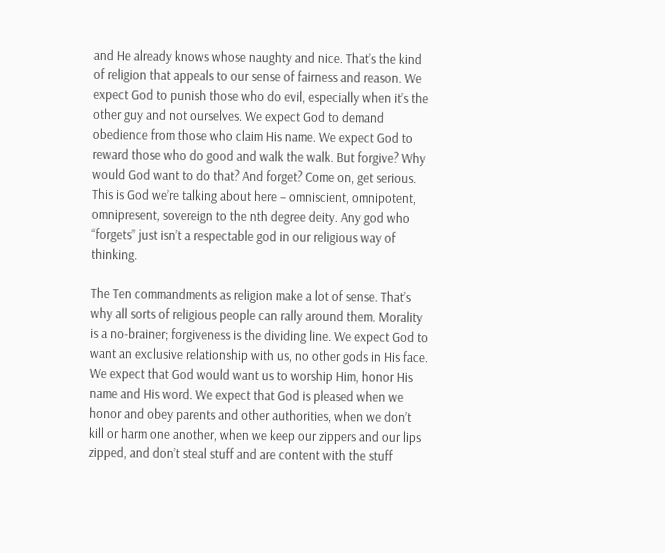and He already knows whose naughty and nice. That’s the kind of religion that appeals to our sense of fairness and reason. We expect God to punish those who do evil, especially when it’s the other guy and not ourselves. We expect God to demand obedience from those who claim His name. We expect God to reward those who do good and walk the walk. But forgive? Why would God want to do that? And forget? Come on, get serious. This is God we’re talking about here – omniscient, omnipotent, omnipresent, sovereign to the nth degree deity. Any god who “forgets” just isn’t a respectable god in our religious way of thinking.

The Ten commandments as religion make a lot of sense. That’s why all sorts of religious people can rally around them. Morality is a no-brainer; forgiveness is the dividing line. We expect God to want an exclusive relationship with us, no other gods in His face. We expect that God would want us to worship Him, honor His name and His word. We expect that God is pleased when we honor and obey parents and other authorities, when we don’t kill or harm one another, when we keep our zippers and our lips zipped, and don’t steal stuff and are content with the stuff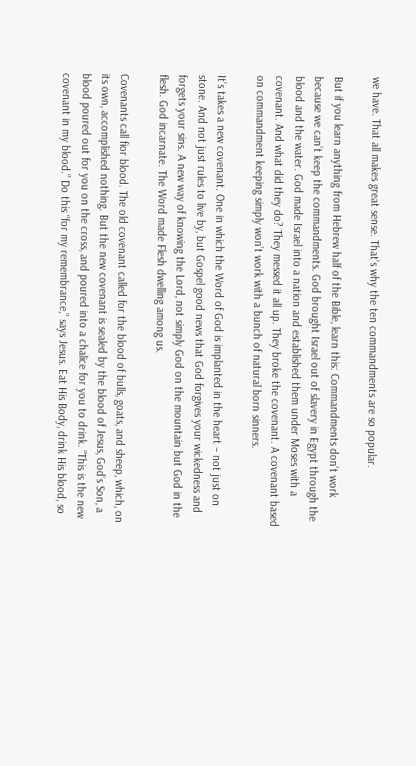we have. That all makes great sense. That’s why the ten commandments are so popular.

But if you learn anything from Hebrew half of the Bible, learn this: Commandments don’t work because we can’t keep the commandments. God brought Israel out of slavery in Egypt through the blood and the water. God made Israel into a nation and established them under Moses with a covenant. And what did they do? They messed it all up. They broke the covenant. A covenant based on commandment keeping simply won’t work with a bunch of natural born sinners.

It’s takes a new covenant. One in which the Word of God is implanted in the heart – not just on stone. And not just rules to live by, but Gospel good news that God forgives your wickedness and forgets your sins. A new way of knowing the Lord, not simply God on the mountain but God in the flesh. God incarnate. The Word made Flesh dwelling among us.

Covenants call fior blood. The old covenant called for the blood of bulls, goats, and sheep, which, on its own, accomplished nothing. But the new covenant is sealed by the blood of Jesus, God’s Son, a blood poured out for you on the cross, and poured into a chalice for you to drink. “This is the new covenant in my blood.” Do this “for my remembrance,” says Jesus. Eat His Body, drink His blood, so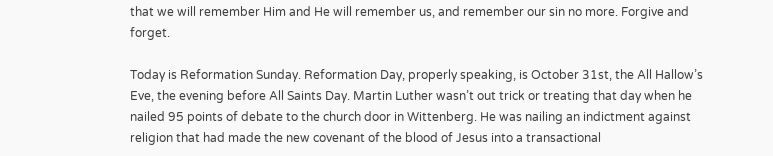that we will remember Him and He will remember us, and remember our sin no more. Forgive and forget.

Today is Reformation Sunday. Reformation Day, properly speaking, is October 31st, the All Hallow’s Eve, the evening before All Saints Day. Martin Luther wasn’t out trick or treating that day when he nailed 95 points of debate to the church door in Wittenberg. He was nailing an indictment against religion that had made the new covenant of the blood of Jesus into a transactional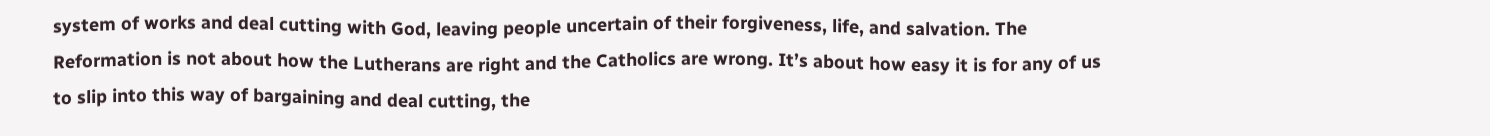system of works and deal cutting with God, leaving people uncertain of their forgiveness, life, and salvation. The Reformation is not about how the Lutherans are right and the Catholics are wrong. It’s about how easy it is for any of us to slip into this way of bargaining and deal cutting, the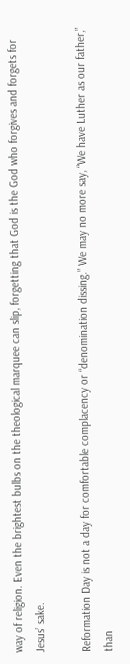way of religion. Even the brightest bulbs on the theological marquee can slip, forgetting that God is the God who forgives and forgets for Jesus’ sake.

Reformation Day is not a day for comfortable complacency or “denomination dissing.” We may no more say, “We have Luther as our father,” than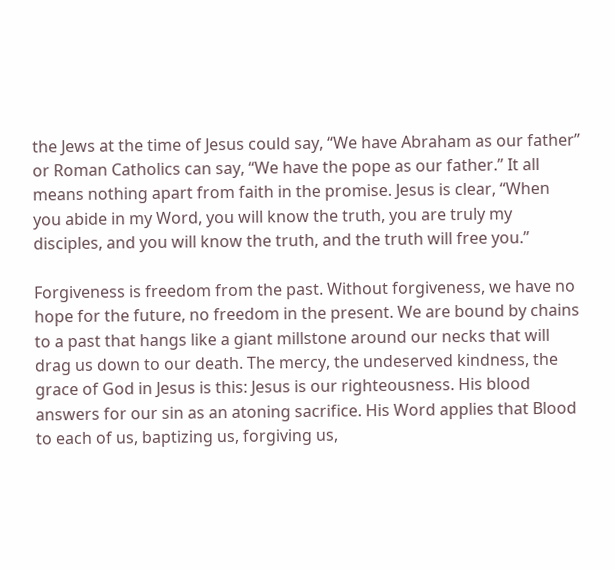the Jews at the time of Jesus could say, “We have Abraham as our father” or Roman Catholics can say, “We have the pope as our father.” It all means nothing apart from faith in the promise. Jesus is clear, “When you abide in my Word, you will know the truth, you are truly my disciples, and you will know the truth, and the truth will free you.”

Forgiveness is freedom from the past. Without forgiveness, we have no hope for the future, no freedom in the present. We are bound by chains to a past that hangs like a giant millstone around our necks that will drag us down to our death. The mercy, the undeserved kindness, the grace of God in Jesus is this: Jesus is our righteousness. His blood answers for our sin as an atoning sacrifice. His Word applies that Blood to each of us, baptizing us, forgiving us,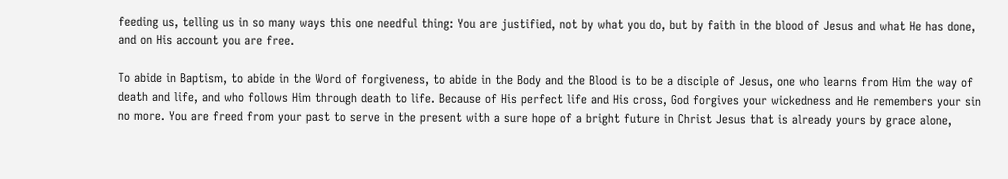feeding us, telling us in so many ways this one needful thing: You are justified, not by what you do, but by faith in the blood of Jesus and what He has done, and on His account you are free.

To abide in Baptism, to abide in the Word of forgiveness, to abide in the Body and the Blood is to be a disciple of Jesus, one who learns from Him the way of death and life, and who follows Him through death to life. Because of His perfect life and His cross, God forgives your wickedness and He remembers your sin no more. You are freed from your past to serve in the present with a sure hope of a bright future in Christ Jesus that is already yours by grace alone,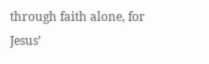through faith alone, for Jesus’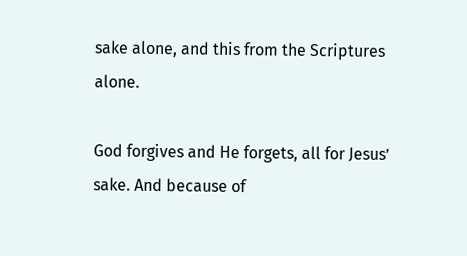sake alone, and this from the Scriptures alone.

God forgives and He forgets, all for Jesus’ sake. And because of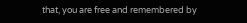that, you are free and remembered by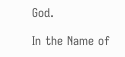God.

In the Name of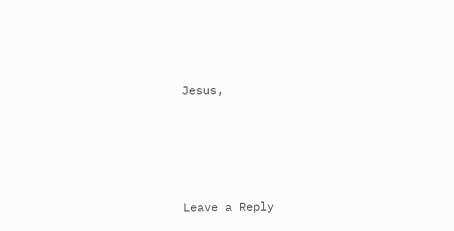Jesus,






Leave a Reply